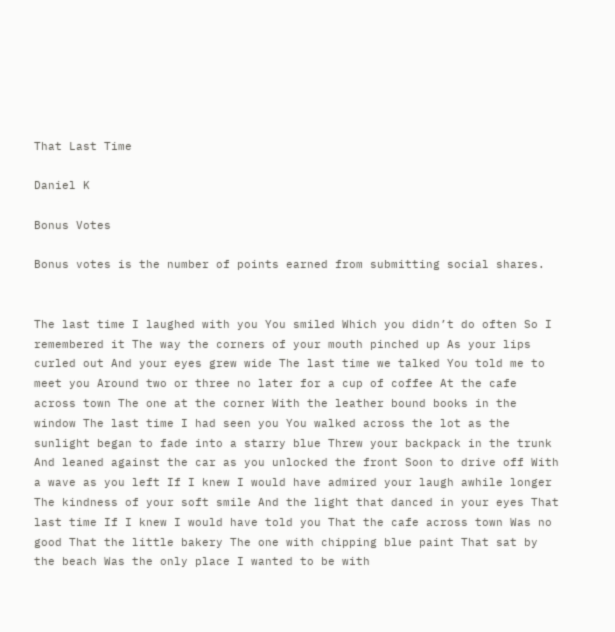That Last Time

Daniel K

Bonus Votes

Bonus votes is the number of points earned from submitting social shares.


The last time I laughed with you You smiled Which you didn’t do often So I remembered it The way the corners of your mouth pinched up As your lips curled out And your eyes grew wide The last time we talked You told me to meet you Around two or three no later for a cup of coffee At the cafe across town The one at the corner With the leather bound books in the window The last time I had seen you You walked across the lot as the sunlight began to fade into a starry blue Threw your backpack in the trunk And leaned against the car as you unlocked the front Soon to drive off With a wave as you left If I knew I would have admired your laugh awhile longer The kindness of your soft smile And the light that danced in your eyes That last time If I knew I would have told you That the cafe across town Was no good That the little bakery The one with chipping blue paint That sat by the beach Was the only place I wanted to be with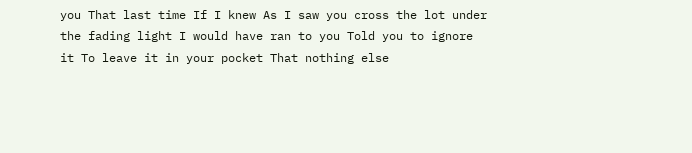you That last time If I knew As I saw you cross the lot under the fading light I would have ran to you Told you to ignore it To leave it in your pocket That nothing else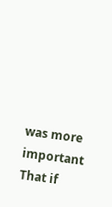was more important That if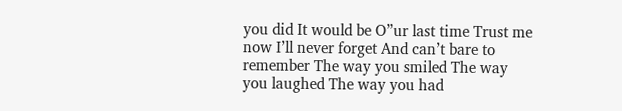you did It would be O”ur last time Trust me now I’ll never forget And can’t bare to remember The way you smiled The way you laughed The way you had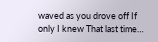waved as you drove off If only I knew That last time…